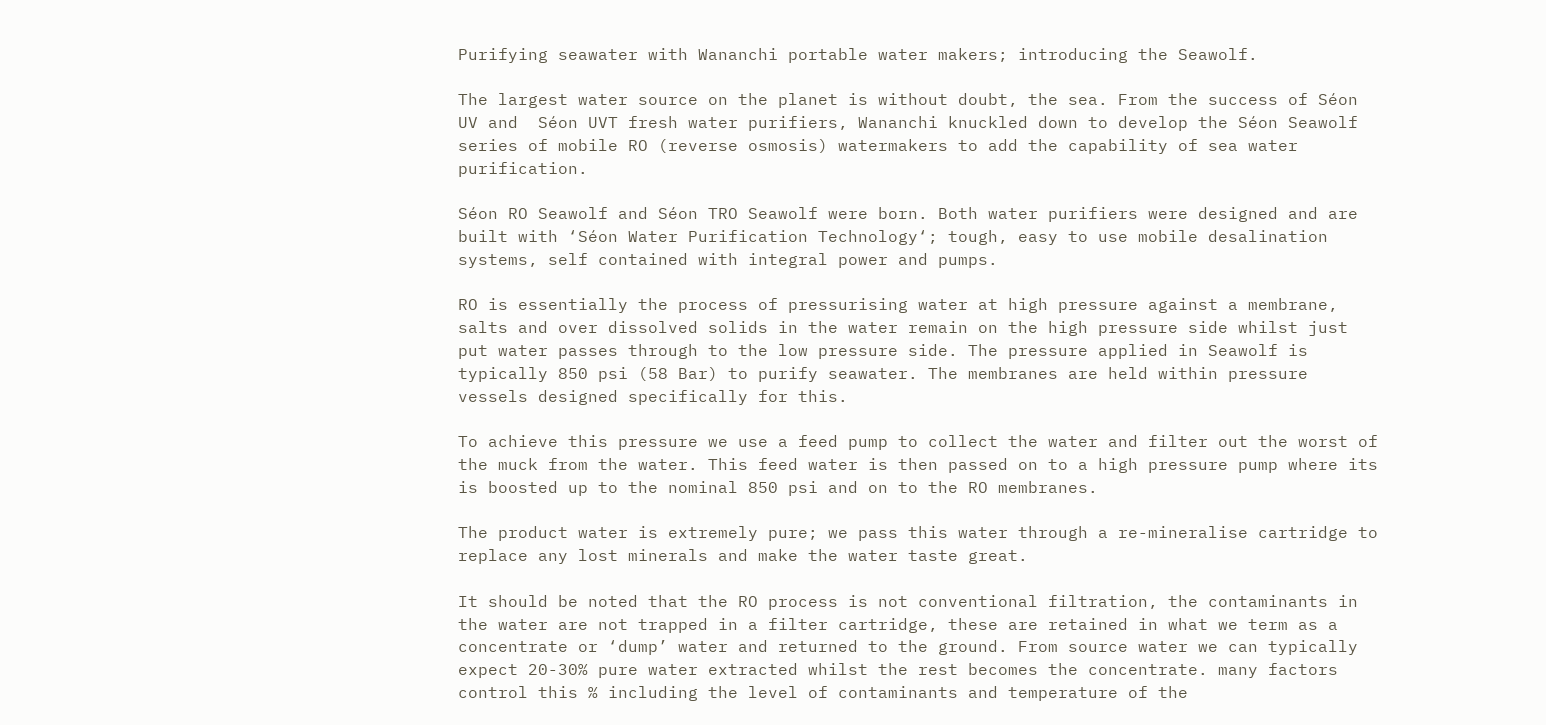Purifying seawater with Wananchi portable water makers; introducing the Seawolf.

The largest water source on the planet is without doubt, the sea. From the success of Séon UV and  Séon UVT fresh water purifiers, Wananchi knuckled down to develop the Séon Seawolf series of mobile RO (reverse osmosis) watermakers to add the capability of sea water purification.

Séon RO Seawolf and Séon TRO Seawolf were born. Both water purifiers were designed and are built with ‘Séon Water Purification Technology‘; tough, easy to use mobile desalination systems, self contained with integral power and pumps.

RO is essentially the process of pressurising water at high pressure against a membrane, salts and over dissolved solids in the water remain on the high pressure side whilst just put water passes through to the low pressure side. The pressure applied in Seawolf is typically 850 psi (58 Bar) to purify seawater. The membranes are held within pressure vessels designed specifically for this.

To achieve this pressure we use a feed pump to collect the water and filter out the worst of the muck from the water. This feed water is then passed on to a high pressure pump where its is boosted up to the nominal 850 psi and on to the RO membranes.

The product water is extremely pure; we pass this water through a re-mineralise cartridge to replace any lost minerals and make the water taste great.

It should be noted that the RO process is not conventional filtration, the contaminants in the water are not trapped in a filter cartridge, these are retained in what we term as a concentrate or ‘dump’ water and returned to the ground. From source water we can typically expect 20-30% pure water extracted whilst the rest becomes the concentrate. many factors control this % including the level of contaminants and temperature of the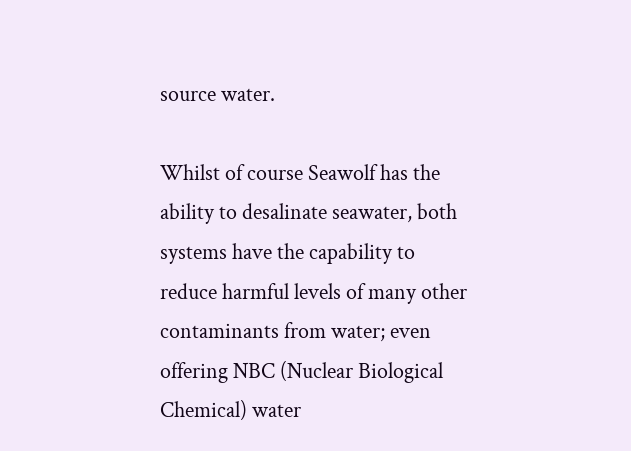source water.

Whilst of course Seawolf has the ability to desalinate seawater, both systems have the capability to reduce harmful levels of many other contaminants from water; even offering NBC (Nuclear Biological  Chemical) water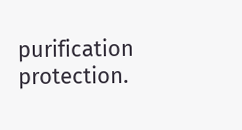purification protection.